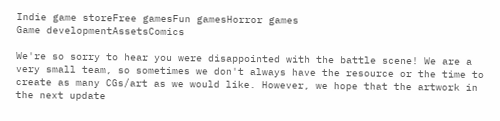Indie game storeFree gamesFun gamesHorror games
Game developmentAssetsComics

We're so sorry to hear you were disappointed with the battle scene! We are a very small team, so sometimes we don't always have the resource or the time to create as many CGs/art as we would like. However, we hope that the artwork in the next update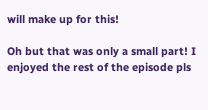will make up for this!

Oh but that was only a small part! I enjoyed the rest of the episode pls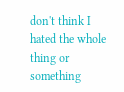don't think I hated the whole thing or something